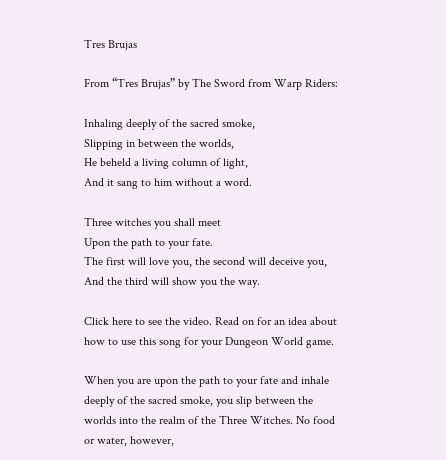Tres Brujas

From “Tres Brujas” by The Sword from Warp Riders:

Inhaling deeply of the sacred smoke,
Slipping in between the worlds,
He beheld a living column of light,
And it sang to him without a word.

Three witches you shall meet
Upon the path to your fate.
The first will love you, the second will deceive you,
And the third will show you the way.

Click here to see the video. Read on for an idea about how to use this song for your Dungeon World game.

When you are upon the path to your fate and inhale deeply of the sacred smoke, you slip between the worlds into the realm of the Three Witches. No food or water, however,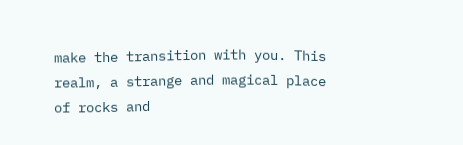make the transition with you. This realm, a strange and magical place of rocks and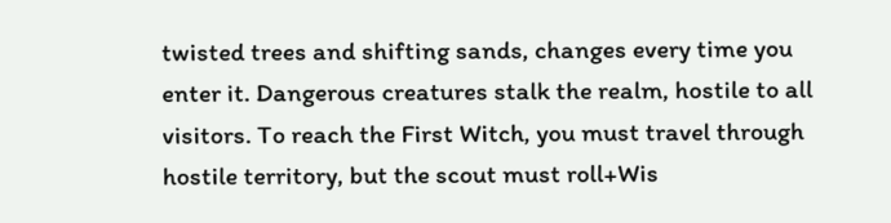twisted trees and shifting sands, changes every time you enter it. Dangerous creatures stalk the realm, hostile to all visitors. To reach the First Witch, you must travel through hostile territory, but the scout must roll+Wis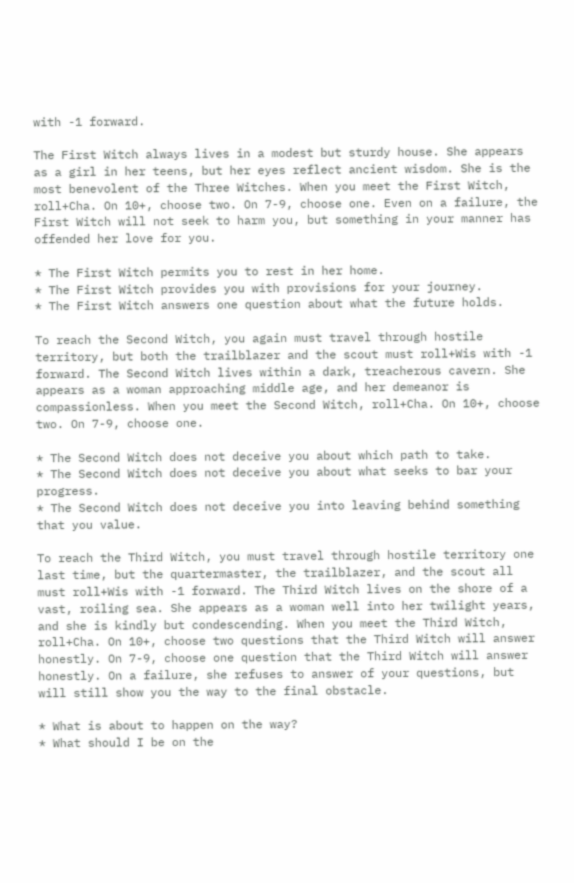with -1 forward.

The First Witch always lives in a modest but sturdy house. She appears as a girl in her teens, but her eyes reflect ancient wisdom. She is the most benevolent of the Three Witches. When you meet the First Witch, roll+Cha. On 10+, choose two. On 7-9, choose one. Even on a failure, the First Witch will not seek to harm you, but something in your manner has offended her love for you.

* The First Witch permits you to rest in her home.
* The First Witch provides you with provisions for your journey.
* The First Witch answers one question about what the future holds.

To reach the Second Witch, you again must travel through hostile territory, but both the trailblazer and the scout must roll+Wis with -1 forward. The Second Witch lives within a dark, treacherous cavern. She appears as a woman approaching middle age, and her demeanor is compassionless. When you meet the Second Witch, roll+Cha. On 10+, choose two. On 7-9, choose one.

* The Second Witch does not deceive you about which path to take.
* The Second Witch does not deceive you about what seeks to bar your progress.
* The Second Witch does not deceive you into leaving behind something that you value.

To reach the Third Witch, you must travel through hostile territory one last time, but the quartermaster, the trailblazer, and the scout all must roll+Wis with -1 forward. The Third Witch lives on the shore of a vast, roiling sea. She appears as a woman well into her twilight years, and she is kindly but condescending. When you meet the Third Witch, roll+Cha. On 10+, choose two questions that the Third Witch will answer honestly. On 7-9, choose one question that the Third Witch will answer honestly. On a failure, she refuses to answer of your questions, but will still show you the way to the final obstacle.

* What is about to happen on the way?
* What should I be on the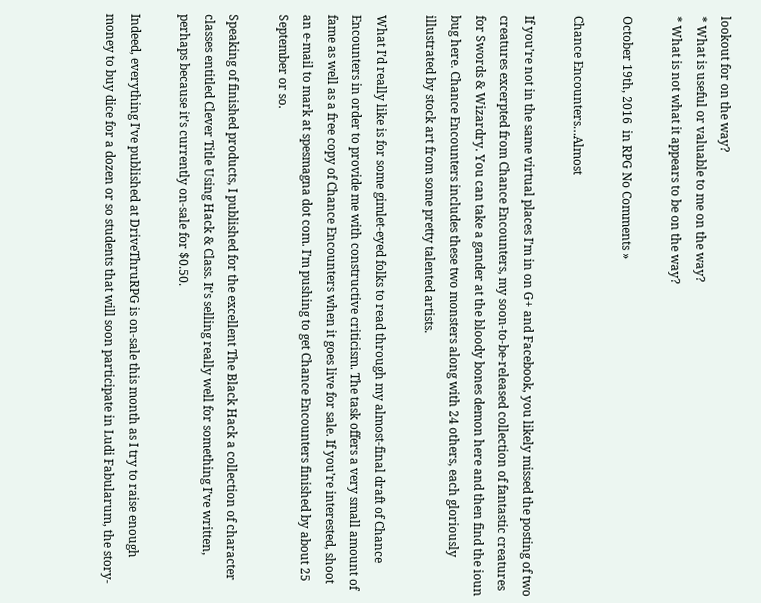lookout for on the way?
* What is useful or valuable to me on the way?
* What is not what it appears to be on the way?

October 19th, 2016  in RPG No Comments »

Chance Encounters…Almost

If you’re not in the same virtual places I’m in on G+ and Facebook, you likely missed the posting of two creatures excerpted from Chance Encounters, my soon-to-be-released collection of fantastic creatures for Swords & Wizardry. You can take a gander at the bloody bones demon here and then find the ioun bug here. Chance Encounters includes these two monsters along with 24 others, each gloriously illustrated by stock art from some pretty talented artists.

What I’d really like is for some gimlet-eyed folks to read through my almost-final draft of Chance Encounters in order to provide me with constructive criticism. The task offers a very small amount of fame as well as a free copy of Chance Encounters when it goes live for sale. If you’re interested, shoot an e-mail to mark at spesmagna dot com. I’m pushing to get Chance Encounters finished by about 25 September or so.

Speaking of finished products, I published for the excellent The Black Hack a collection of character classes entitled Clever Title Using Hack & Class. It’s selling really well for something I’ve written, perhaps because it’s currently on-sale for $0.50.

Indeed, everything I’ve published at DriveThruRPG is on-sale this month as I try to raise enough money to buy dice for a dozen or so students that will soon participate in Ludi Fabularum, the story-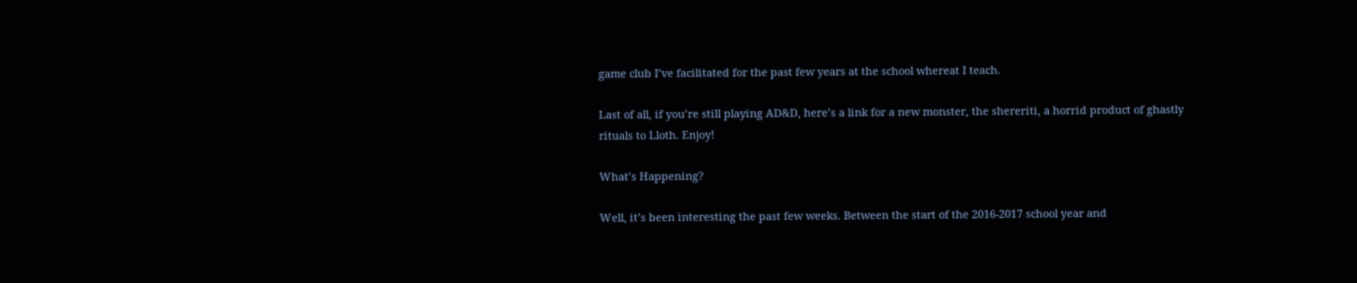game club I’ve facilitated for the past few years at the school whereat I teach.

Last of all, if you’re still playing AD&D, here’s a link for a new monster, the shereriti, a horrid product of ghastly rituals to Lloth. Enjoy!

What’s Happening?

Well, it’s been interesting the past few weeks. Between the start of the 2016-2017 school year and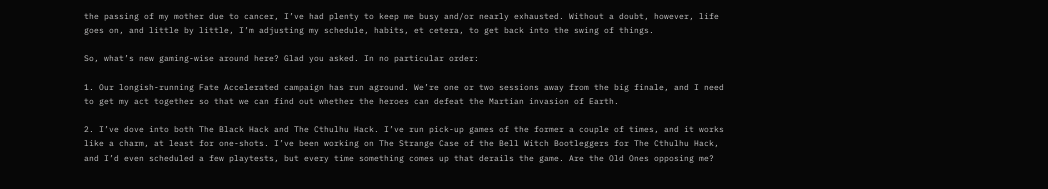the passing of my mother due to cancer, I’ve had plenty to keep me busy and/or nearly exhausted. Without a doubt, however, life goes on, and little by little, I’m adjusting my schedule, habits, et cetera, to get back into the swing of things.

So, what’s new gaming-wise around here? Glad you asked. In no particular order:

1. Our longish-running Fate Accelerated campaign has run aground. We’re one or two sessions away from the big finale, and I need to get my act together so that we can find out whether the heroes can defeat the Martian invasion of Earth.

2. I’ve dove into both The Black Hack and The Cthulhu Hack. I’ve run pick-up games of the former a couple of times, and it works like a charm, at least for one-shots. I’ve been working on The Strange Case of the Bell Witch Bootleggers for The Cthulhu Hack, and I’d even scheduled a few playtests, but every time something comes up that derails the game. Are the Old Ones opposing me?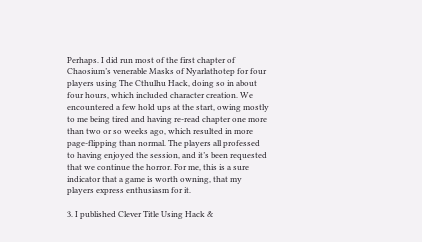Perhaps. I did run most of the first chapter of Chaosium’s venerable Masks of Nyarlathotep for four players using The Cthulhu Hack, doing so in about four hours, which included character creation. We encountered a few hold ups at the start, owing mostly to me being tired and having re-read chapter one more than two or so weeks ago, which resulted in more page-flipping than normal. The players all professed to having enjoyed the session, and it’s been requested that we continue the horror. For me, this is a sure indicator that a game is worth owning, that my players express enthusiasm for it.

3. I published Clever Title Using Hack &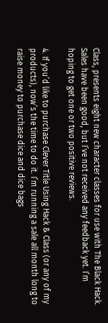Class, presents eight new character classes for use with The Black Hack. Sales have been good, but I’ve not received any feedback yet. I’m hoping to get one or two positive reviews.

4. If you’d like to purchase Clever Title Using Hack & Class (or any of my products), now’s the time to do it. I’m running a sale all month long to raise money to purchase dice and dice bags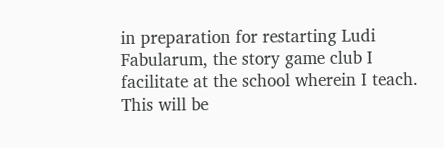in preparation for restarting Ludi Fabularum, the story game club I facilitate at the school wherein I teach. This will be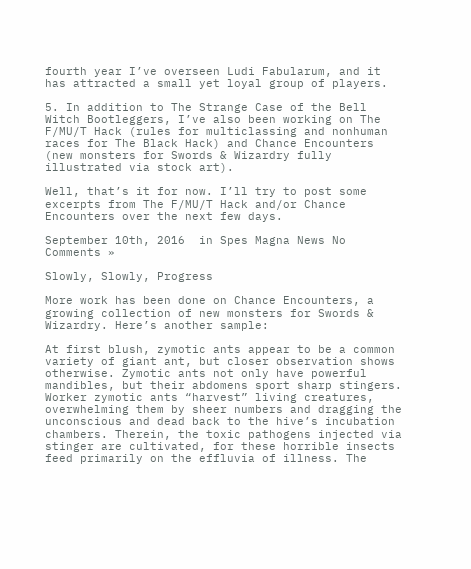fourth year I’ve overseen Ludi Fabularum, and it has attracted a small yet loyal group of players.

5. In addition to The Strange Case of the Bell Witch Bootleggers, I’ve also been working on The F/MU/T Hack (rules for multiclassing and nonhuman races for The Black Hack) and Chance Encounters (new monsters for Swords & Wizardry fully illustrated via stock art).

Well, that’s it for now. I’ll try to post some excerpts from The F/MU/T Hack and/or Chance Encounters over the next few days.

September 10th, 2016  in Spes Magna News No Comments »

Slowly, Slowly, Progress

More work has been done on Chance Encounters, a growing collection of new monsters for Swords & Wizardry. Here’s another sample:

At first blush, zymotic ants appear to be a common variety of giant ant, but closer observation shows otherwise. Zymotic ants not only have powerful mandibles, but their abdomens sport sharp stingers. Worker zymotic ants “harvest” living creatures, overwhelming them by sheer numbers and dragging the unconscious and dead back to the hive’s incubation chambers. Therein, the toxic pathogens injected via stinger are cultivated, for these horrible insects feed primarily on the effluvia of illness. The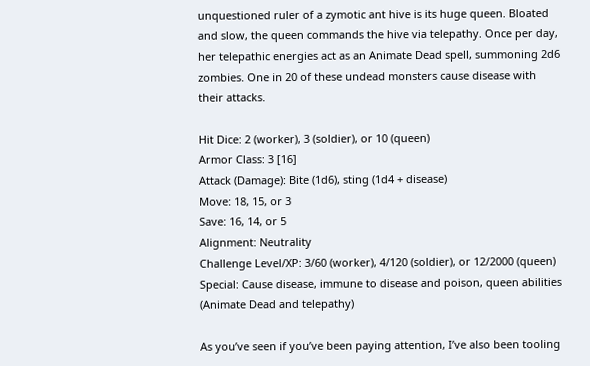unquestioned ruler of a zymotic ant hive is its huge queen. Bloated and slow, the queen commands the hive via telepathy. Once per day, her telepathic energies act as an Animate Dead spell, summoning 2d6 zombies. One in 20 of these undead monsters cause disease with their attacks.

Hit Dice: 2 (worker), 3 (soldier), or 10 (queen)
Armor Class: 3 [16]
Attack (Damage): Bite (1d6), sting (1d4 + disease)
Move: 18, 15, or 3
Save: 16, 14, or 5
Alignment: Neutrality
Challenge Level/XP: 3/60 (worker), 4/120 (soldier), or 12/2000 (queen)
Special: Cause disease, immune to disease and poison, queen abilities (Animate Dead and telepathy)

As you’ve seen if you’ve been paying attention, I’ve also been tooling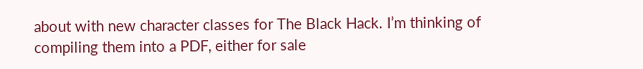about with new character classes for The Black Hack. I’m thinking of compiling them into a PDF, either for sale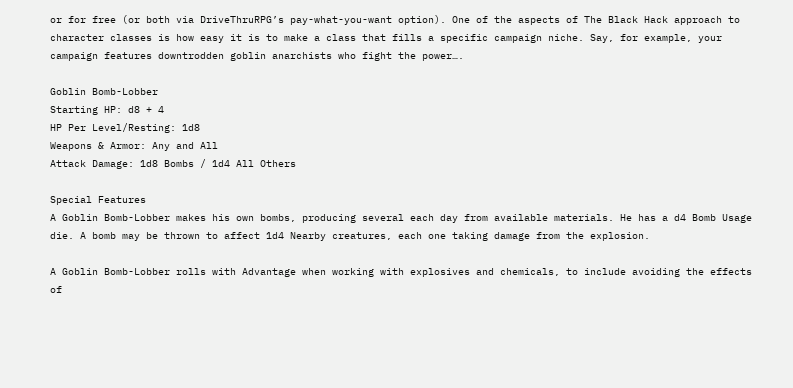or for free (or both via DriveThruRPG’s pay-what-you-want option). One of the aspects of The Black Hack approach to character classes is how easy it is to make a class that fills a specific campaign niche. Say, for example, your campaign features downtrodden goblin anarchists who fight the power….

Goblin Bomb-Lobber
Starting HP: d8 + 4
HP Per Level/Resting: 1d8
Weapons & Armor: Any and All
Attack Damage: 1d8 Bombs / 1d4 All Others

Special Features
A Goblin Bomb-Lobber makes his own bombs, producing several each day from available materials. He has a d4 Bomb Usage die. A bomb may be thrown to affect 1d4 Nearby creatures, each one taking damage from the explosion.

A Goblin Bomb-Lobber rolls with Advantage when working with explosives and chemicals, to include avoiding the effects of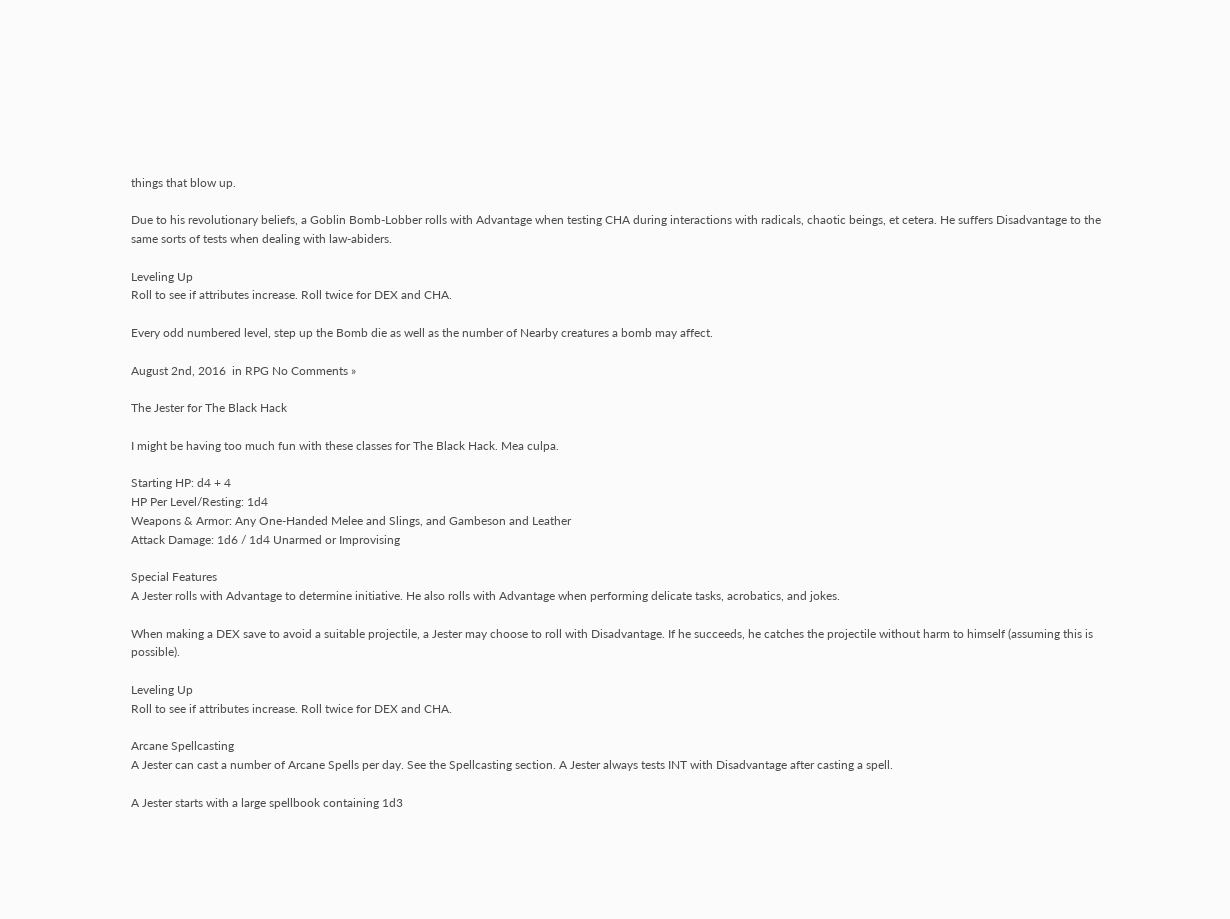things that blow up.

Due to his revolutionary beliefs, a Goblin Bomb-Lobber rolls with Advantage when testing CHA during interactions with radicals, chaotic beings, et cetera. He suffers Disadvantage to the same sorts of tests when dealing with law-abiders.

Leveling Up
Roll to see if attributes increase. Roll twice for DEX and CHA.

Every odd numbered level, step up the Bomb die as well as the number of Nearby creatures a bomb may affect.

August 2nd, 2016  in RPG No Comments »

The Jester for The Black Hack

I might be having too much fun with these classes for The Black Hack. Mea culpa.

Starting HP: d4 + 4
HP Per Level/Resting: 1d4
Weapons & Armor: Any One-Handed Melee and Slings, and Gambeson and Leather
Attack Damage: 1d6 / 1d4 Unarmed or Improvising

Special Features
A Jester rolls with Advantage to determine initiative. He also rolls with Advantage when performing delicate tasks, acrobatics, and jokes.

When making a DEX save to avoid a suitable projectile, a Jester may choose to roll with Disadvantage. If he succeeds, he catches the projectile without harm to himself (assuming this is possible).

Leveling Up
Roll to see if attributes increase. Roll twice for DEX and CHA.

Arcane Spellcasting
A Jester can cast a number of Arcane Spells per day. See the Spellcasting section. A Jester always tests INT with Disadvantage after casting a spell.

A Jester starts with a large spellbook containing 1d3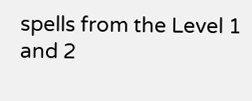spells from the Level 1 and 2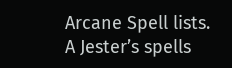Arcane Spell lists. A Jester’s spells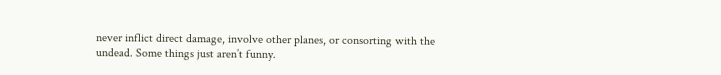never inflict direct damage, involve other planes, or consorting with the undead. Some things just aren’t funny.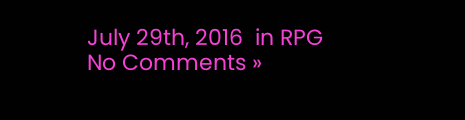July 29th, 2016  in RPG No Comments »